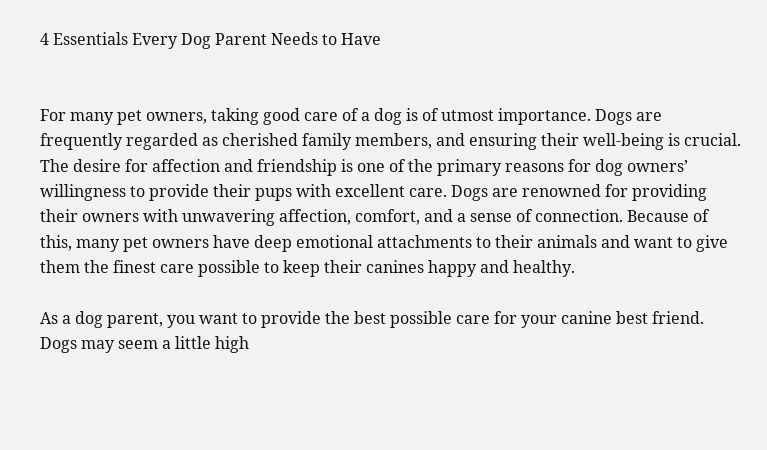4 Essentials Every Dog Parent Needs to Have


For many pet owners, taking good care of a dog is of utmost importance. Dogs are frequently regarded as cherished family members, and ensuring their well-being is crucial. The desire for affection and friendship is one of the primary reasons for dog owners’ willingness to provide their pups with excellent care. Dogs are renowned for providing their owners with unwavering affection, comfort, and a sense of connection. Because of this, many pet owners have deep emotional attachments to their animals and want to give them the finest care possible to keep their canines happy and healthy.

As a dog parent, you want to provide the best possible care for your canine best friend. Dogs may seem a little high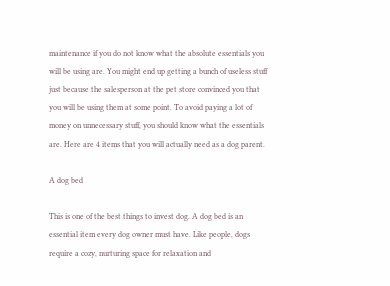maintenance if you do not know what the absolute essentials you will be using are. You might end up getting a bunch of useless stuff just because the salesperson at the pet store convinced you that you will be using them at some point. To avoid paying a lot of money on unnecessary stuff, you should know what the essentials are. Here are 4 items that you will actually need as a dog parent.

A dog bed

This is one of the best things to invest dog. A dog bed is an essential item every dog owner must have. Like people, dogs require a cozy, nurturing space for relaxation and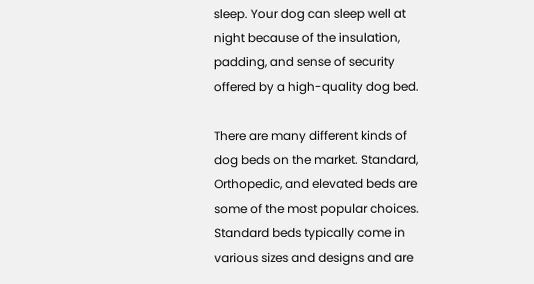sleep. Your dog can sleep well at night because of the insulation, padding, and sense of security offered by a high-quality dog bed.

There are many different kinds of dog beds on the market. Standard, Orthopedic, and elevated beds are some of the most popular choices. Standard beds typically come in various sizes and designs and are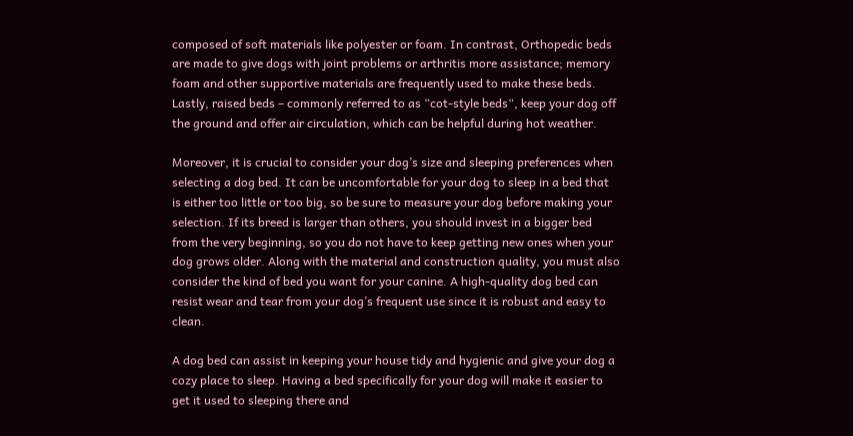composed of soft materials like polyester or foam. In contrast, Orthopedic beds are made to give dogs with joint problems or arthritis more assistance; memory foam and other supportive materials are frequently used to make these beds. Lastly, raised beds – commonly referred to as “cot-style beds“, keep your dog off the ground and offer air circulation, which can be helpful during hot weather.

Moreover, it is crucial to consider your dog’s size and sleeping preferences when selecting a dog bed. It can be uncomfortable for your dog to sleep in a bed that is either too little or too big, so be sure to measure your dog before making your selection. If its breed is larger than others, you should invest in a bigger bed from the very beginning, so you do not have to keep getting new ones when your dog grows older. Along with the material and construction quality, you must also consider the kind of bed you want for your canine. A high-quality dog bed can resist wear and tear from your dog’s frequent use since it is robust and easy to clean.

A dog bed can assist in keeping your house tidy and hygienic and give your dog a cozy place to sleep. Having a bed specifically for your dog will make it easier to get it used to sleeping there and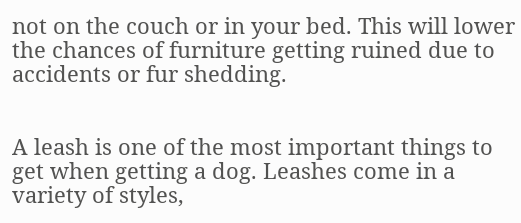not on the couch or in your bed. This will lower the chances of furniture getting ruined due to accidents or fur shedding.


A leash is one of the most important things to get when getting a dog. Leashes come in a variety of styles,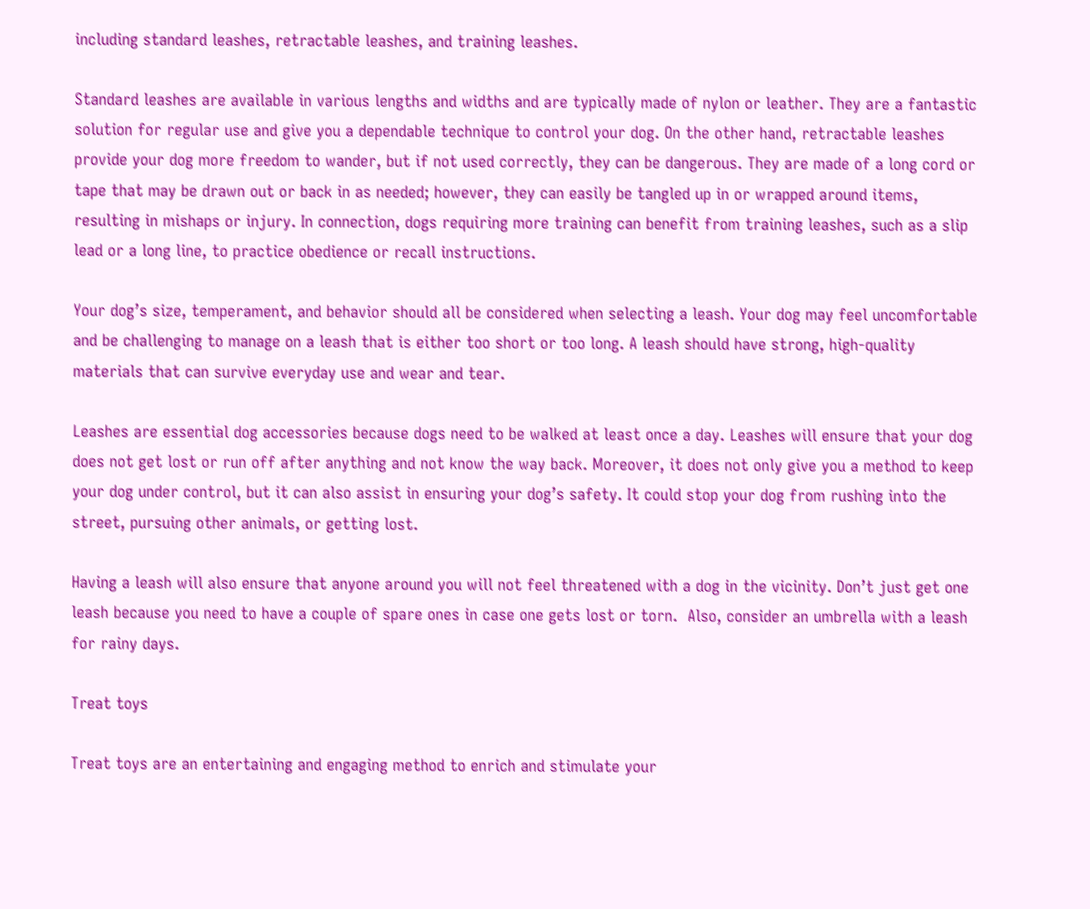including standard leashes, retractable leashes, and training leashes.

Standard leashes are available in various lengths and widths and are typically made of nylon or leather. They are a fantastic solution for regular use and give you a dependable technique to control your dog. On the other hand, retractable leashes provide your dog more freedom to wander, but if not used correctly, they can be dangerous. They are made of a long cord or tape that may be drawn out or back in as needed; however, they can easily be tangled up in or wrapped around items, resulting in mishaps or injury. In connection, dogs requiring more training can benefit from training leashes, such as a slip lead or a long line, to practice obedience or recall instructions.

Your dog’s size, temperament, and behavior should all be considered when selecting a leash. Your dog may feel uncomfortable and be challenging to manage on a leash that is either too short or too long. A leash should have strong, high-quality materials that can survive everyday use and wear and tear.

Leashes are essential dog accessories because dogs need to be walked at least once a day. Leashes will ensure that your dog does not get lost or run off after anything and not know the way back. Moreover, it does not only give you a method to keep your dog under control, but it can also assist in ensuring your dog’s safety. It could stop your dog from rushing into the street, pursuing other animals, or getting lost.

Having a leash will also ensure that anyone around you will not feel threatened with a dog in the vicinity. Don’t just get one leash because you need to have a couple of spare ones in case one gets lost or torn.  Also, consider an umbrella with a leash for rainy days.

Treat toys

Treat toys are an entertaining and engaging method to enrich and stimulate your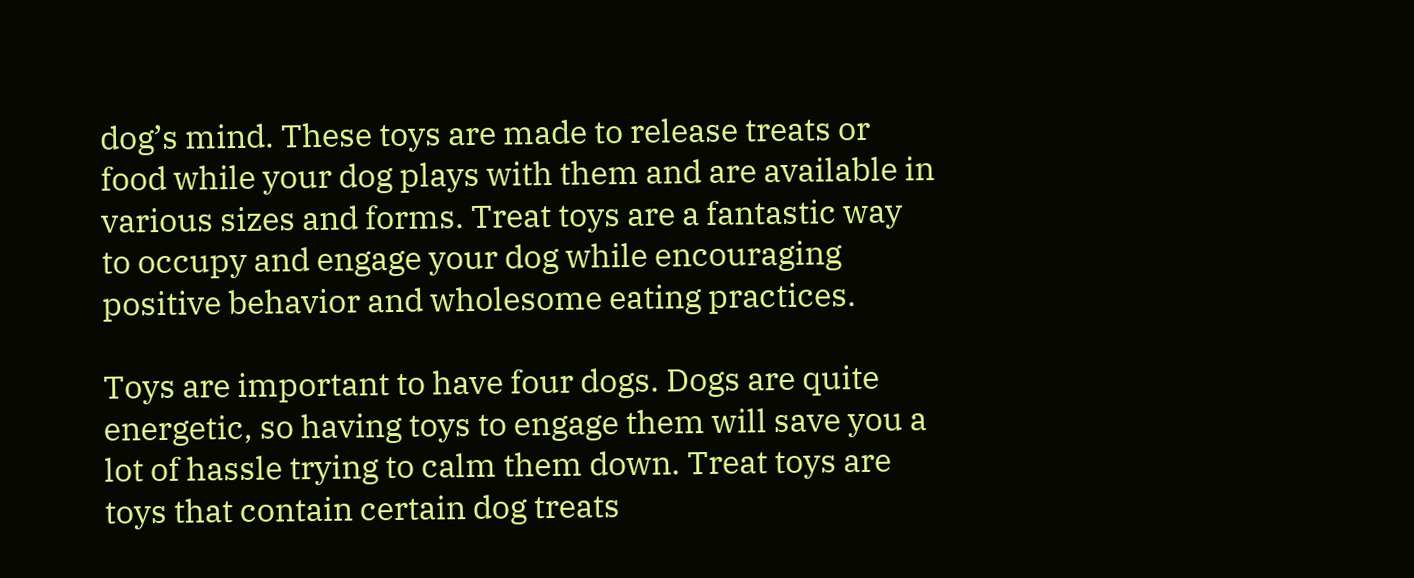dog’s mind. These toys are made to release treats or food while your dog plays with them and are available in various sizes and forms. Treat toys are a fantastic way to occupy and engage your dog while encouraging positive behavior and wholesome eating practices.

Toys are important to have four dogs. Dogs are quite energetic, so having toys to engage them will save you a lot of hassle trying to calm them down. Treat toys are toys that contain certain dog treats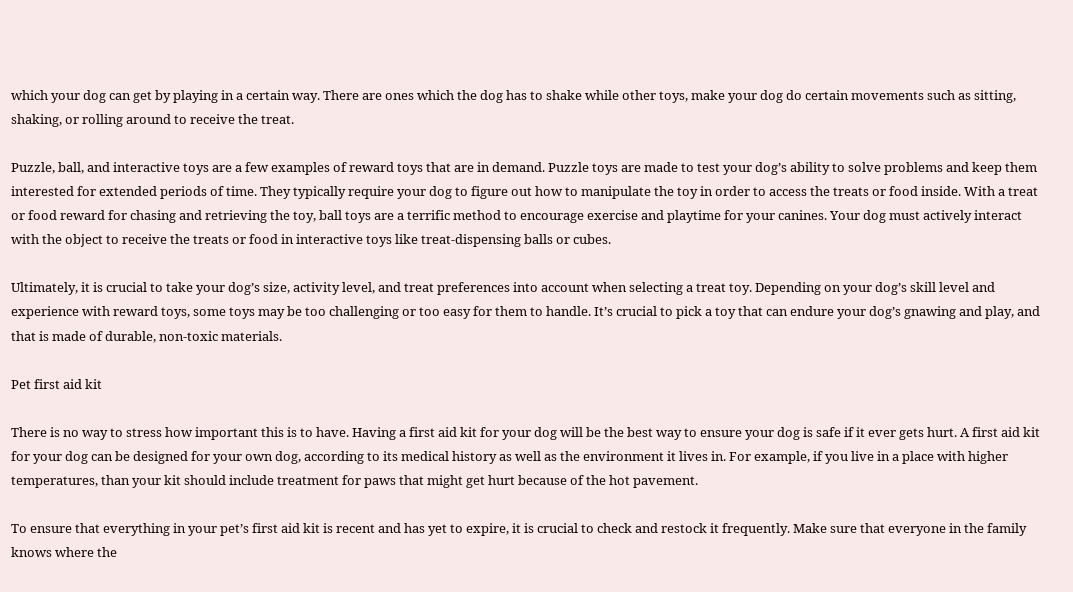which your dog can get by playing in a certain way. There are ones which the dog has to shake while other toys, make your dog do certain movements such as sitting, shaking, or rolling around to receive the treat.

Puzzle, ball, and interactive toys are a few examples of reward toys that are in demand. Puzzle toys are made to test your dog’s ability to solve problems and keep them interested for extended periods of time. They typically require your dog to figure out how to manipulate the toy in order to access the treats or food inside. With a treat or food reward for chasing and retrieving the toy, ball toys are a terrific method to encourage exercise and playtime for your canines. Your dog must actively interact with the object to receive the treats or food in interactive toys like treat-dispensing balls or cubes.

Ultimately, it is crucial to take your dog’s size, activity level, and treat preferences into account when selecting a treat toy. Depending on your dog’s skill level and experience with reward toys, some toys may be too challenging or too easy for them to handle. It’s crucial to pick a toy that can endure your dog’s gnawing and play, and that is made of durable, non-toxic materials.

Pet first aid kit

There is no way to stress how important this is to have. Having a first aid kit for your dog will be the best way to ensure your dog is safe if it ever gets hurt. A first aid kit for your dog can be designed for your own dog, according to its medical history as well as the environment it lives in. For example, if you live in a place with higher temperatures, than your kit should include treatment for paws that might get hurt because of the hot pavement.

To ensure that everything in your pet’s first aid kit is recent and has yet to expire, it is crucial to check and restock it frequently. Make sure that everyone in the family knows where the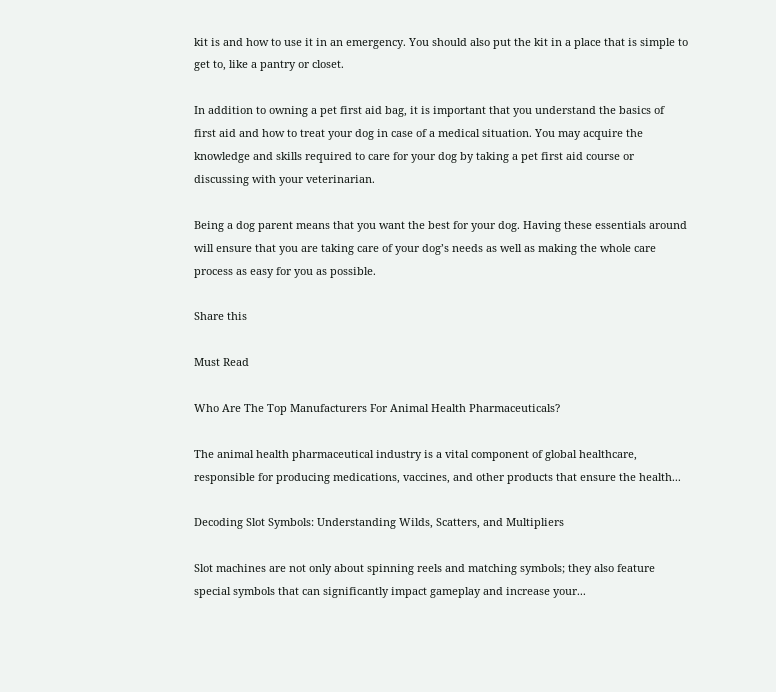kit is and how to use it in an emergency. You should also put the kit in a place that is simple to get to, like a pantry or closet.

In addition to owning a pet first aid bag, it is important that you understand the basics of first aid and how to treat your dog in case of a medical situation. You may acquire the knowledge and skills required to care for your dog by taking a pet first aid course or discussing with your veterinarian.

Being a dog parent means that you want the best for your dog. Having these essentials around will ensure that you are taking care of your dog’s needs as well as making the whole care process as easy for you as possible.

Share this

Must Read

Who Are The Top Manufacturers For Animal Health Pharmaceuticals?

The animal health pharmaceutical industry is a vital component of global healthcare, responsible for producing medications, vaccines, and other products that ensure the health...

Decoding Slot Symbols: Understanding Wilds, Scatters, and Multipliers

Slot machines are not only about spinning reels and matching symbols; they also feature special symbols that can significantly impact gameplay and increase your...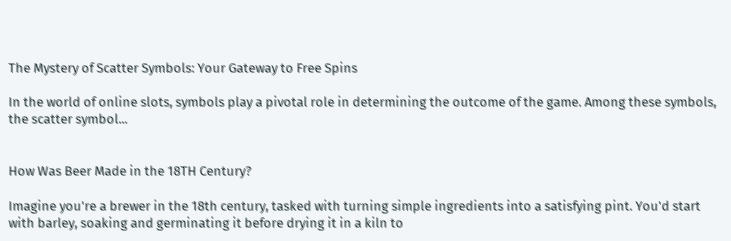The Mystery of Scatter Symbols: Your Gateway to Free Spins

In the world of online slots, symbols play a pivotal role in determining the outcome of the game. Among these symbols, the scatter symbol...


How Was Beer Made in the 18TH Century?

Imagine you're a brewer in the 18th century, tasked with turning simple ingredients into a satisfying pint. You'd start with barley, soaking and germinating it before drying it in a kiln to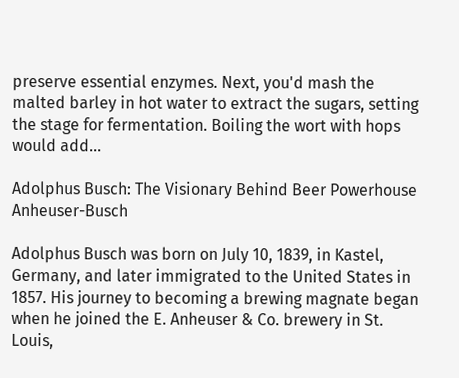preserve essential enzymes. Next, you'd mash the malted barley in hot water to extract the sugars, setting the stage for fermentation. Boiling the wort with hops would add...

Adolphus Busch: The Visionary Behind Beer Powerhouse Anheuser-Busch

Adolphus Busch was born on July 10, 1839, in Kastel, Germany, and later immigrated to the United States in 1857. His journey to becoming a brewing magnate began when he joined the E. Anheuser & Co. brewery in St. Louis,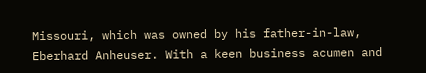Missouri, which was owned by his father-in-law, Eberhard Anheuser. With a keen business acumen and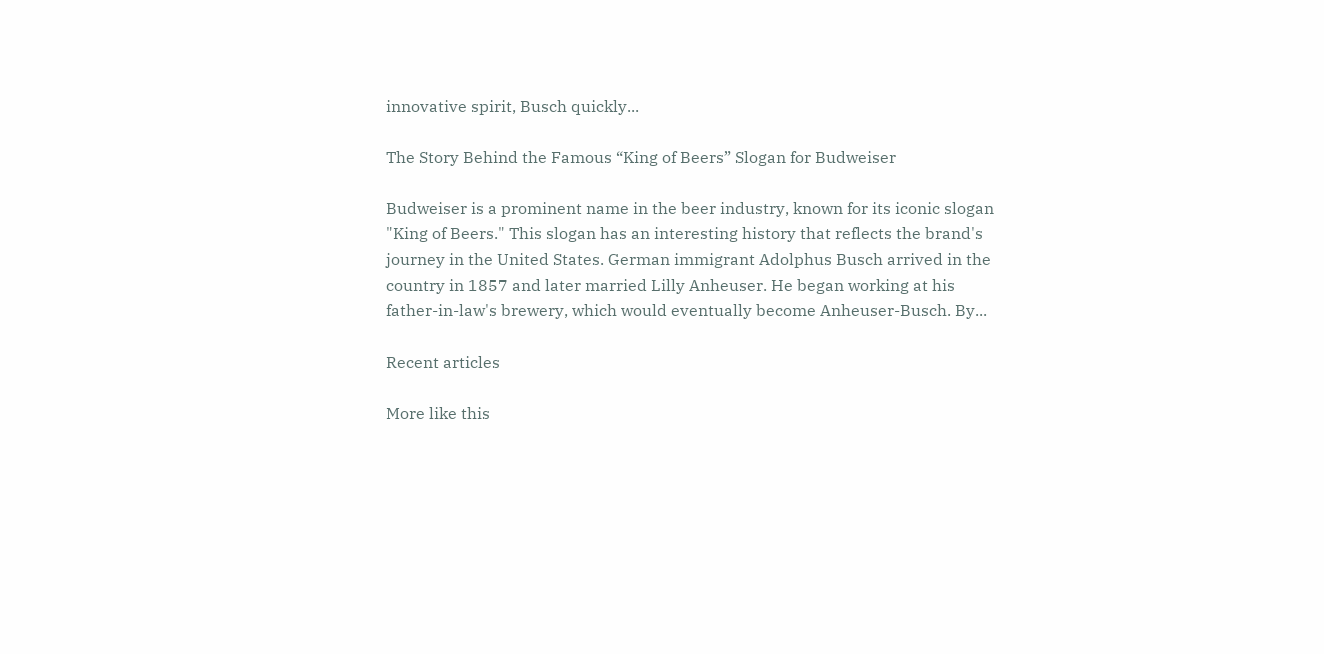innovative spirit, Busch quickly...

The Story Behind the Famous “King of Beers” Slogan for Budweiser

Budweiser is a prominent name in the beer industry, known for its iconic slogan "King of Beers." This slogan has an interesting history that reflects the brand's journey in the United States. German immigrant Adolphus Busch arrived in the country in 1857 and later married Lilly Anheuser. He began working at his father-in-law's brewery, which would eventually become Anheuser-Busch. By...

Recent articles

More like this